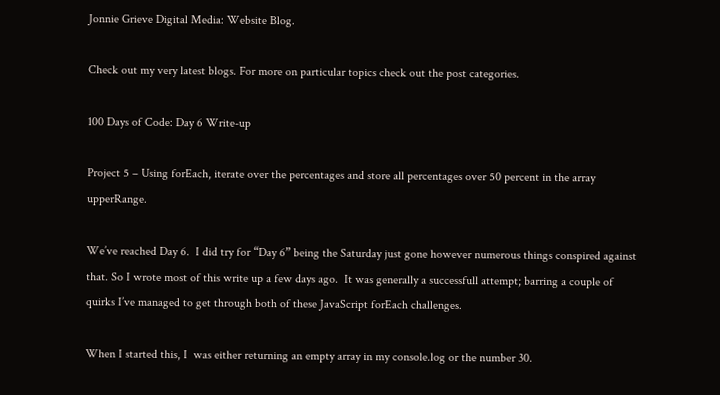Jonnie Grieve Digital Media: Website Blog.

Check out my very latest blogs. For more on particular topics check out the post categories.

100 Days of Code: Day 6 Write-up

Project 5 – Using forEach, iterate over the percentages and store all percentages over 50 percent in the array upperRange.

We’ve reached Day 6.  I did try for “Day 6” being the Saturday just gone however numerous things conspired against that. So I wrote most of this write up a few days ago.  It was generally a successfull attempt; barring a couple of quirks I’ve managed to get through both of these JavaScript forEach challenges.

When I started this, I  was either returning an empty array in my console.log or the number 30.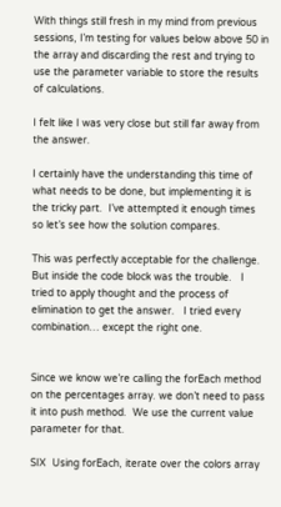With things still fresh in my mind from previous sessions, I’m testing for values below above 50 in the array and discarding the rest and trying to use the parameter variable to store the results of calculations.

I felt like I was very close but still far away from the answer.

I certainly have the understanding this time of what needs to be done, but implementing it is the tricky part.  I’ve attempted it enough times so let’s see how the solution compares.

This was perfectly acceptable for the challenge.  But inside the code block was the trouble.   I tried to apply thought and the process of elimination to get the answer.   I tried every combination… except the right one.


Since we know we’re calling the forEach method on the percentages array. we don’t need to pass it into push method.  We use the current value parameter for that.

SIX  Using forEach, iterate over the colors array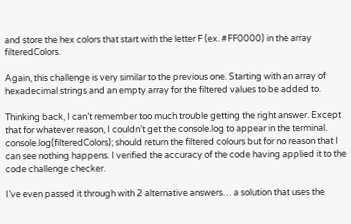and store the hex colors that start with the letter F (ex. #FF0000) in the array filteredColors.

Again, this challenge is very similar to the previous one. Starting with an array of hexadecimal strings and an empty array for the filtered values to be added to.

Thinking back, I can’t remember too much trouble getting the right answer. Except that for whatever reason, I couldn’t get the console.log to appear in the terminal.  console.log(filteredColors); should return the filtered colours but for no reason that I can see nothing happens. I verified the accuracy of the code having applied it to the code challenge checker.

I’ve even passed it through with 2 alternative answers… a solution that uses the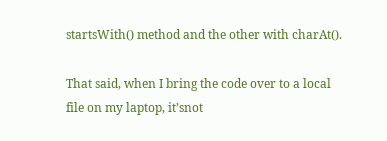startsWith() method and the other with charAt().

That said, when I bring the code over to a local file on my laptop, it’snot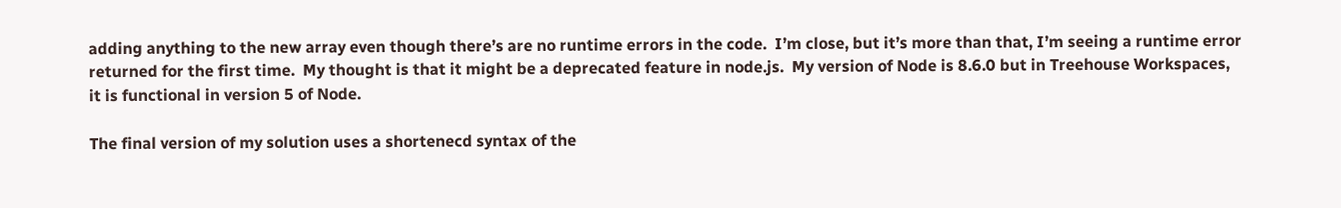adding anything to the new array even though there’s are no runtime errors in the code.  I’m close, but it’s more than that, I’m seeing a runtime error returned for the first time.  My thought is that it might be a deprecated feature in node.js.  My version of Node is 8.6.0 but in Treehouse Workspaces, it is functional in version 5 of Node.

The final version of my solution uses a shortenecd syntax of the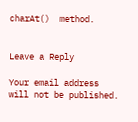charAt()  method.


Leave a Reply

Your email address will not be published.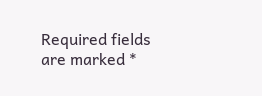Required fields are marked *